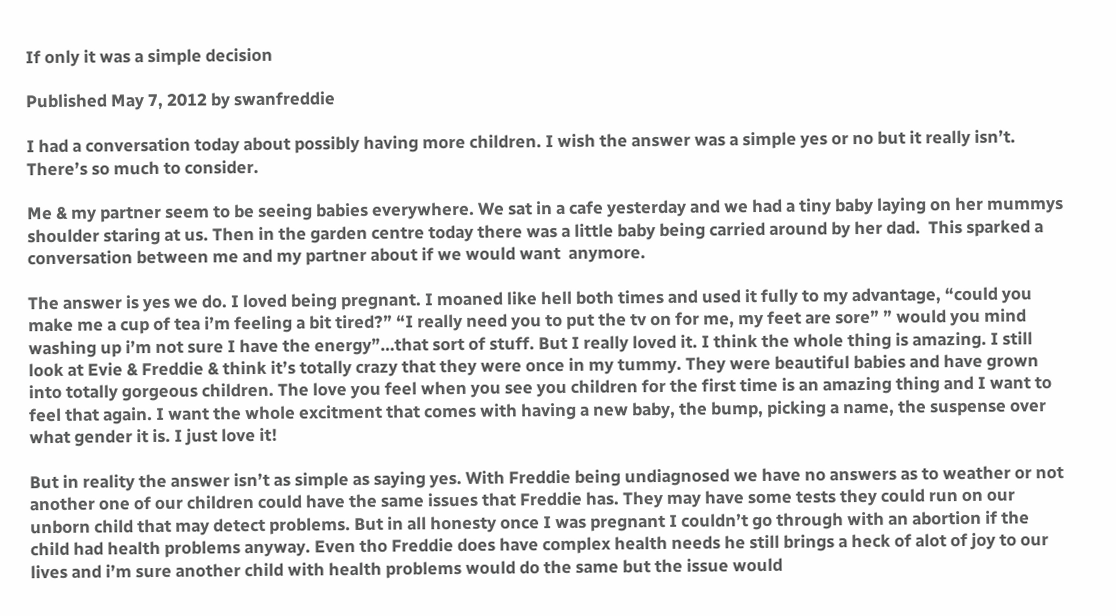If only it was a simple decision

Published May 7, 2012 by swanfreddie

I had a conversation today about possibly having more children. I wish the answer was a simple yes or no but it really isn’t. There’s so much to consider.

Me & my partner seem to be seeing babies everywhere. We sat in a cafe yesterday and we had a tiny baby laying on her mummys shoulder staring at us. Then in the garden centre today there was a little baby being carried around by her dad.  This sparked a conversation between me and my partner about if we would want  anymore.

The answer is yes we do. I loved being pregnant. I moaned like hell both times and used it fully to my advantage, “could you make me a cup of tea i’m feeling a bit tired?” “I really need you to put the tv on for me, my feet are sore” ” would you mind washing up i’m not sure I have the energy”…that sort of stuff. But I really loved it. I think the whole thing is amazing. I still look at Evie & Freddie & think it’s totally crazy that they were once in my tummy. They were beautiful babies and have grown into totally gorgeous children. The love you feel when you see you children for the first time is an amazing thing and I want to feel that again. I want the whole excitment that comes with having a new baby, the bump, picking a name, the suspense over what gender it is. I just love it!

But in reality the answer isn’t as simple as saying yes. With Freddie being undiagnosed we have no answers as to weather or not another one of our children could have the same issues that Freddie has. They may have some tests they could run on our unborn child that may detect problems. But in all honesty once I was pregnant I couldn’t go through with an abortion if the child had health problems anyway. Even tho Freddie does have complex health needs he still brings a heck of alot of joy to our lives and i’m sure another child with health problems would do the same but the issue would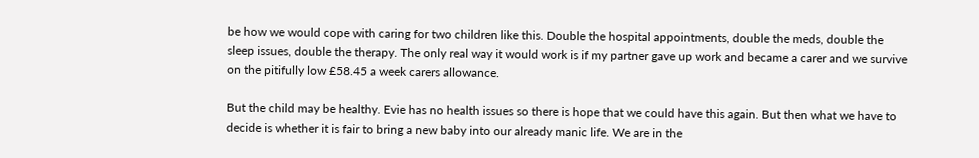be how we would cope with caring for two children like this. Double the hospital appointments, double the meds, double the sleep issues, double the therapy. The only real way it would work is if my partner gave up work and became a carer and we survive on the pitifully low £58.45 a week carers allowance.

But the child may be healthy. Evie has no health issues so there is hope that we could have this again. But then what we have to decide is whether it is fair to bring a new baby into our already manic life. We are in the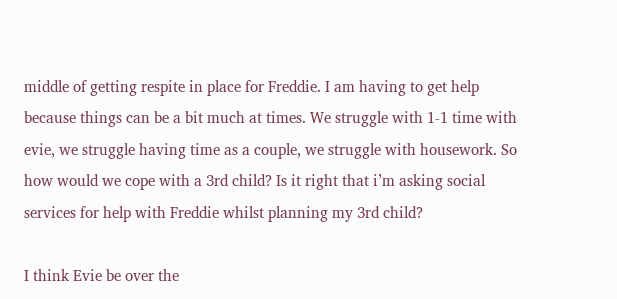middle of getting respite in place for Freddie. I am having to get help because things can be a bit much at times. We struggle with 1-1 time with evie, we struggle having time as a couple, we struggle with housework. So how would we cope with a 3rd child? Is it right that i’m asking social services for help with Freddie whilst planning my 3rd child?

I think Evie be over the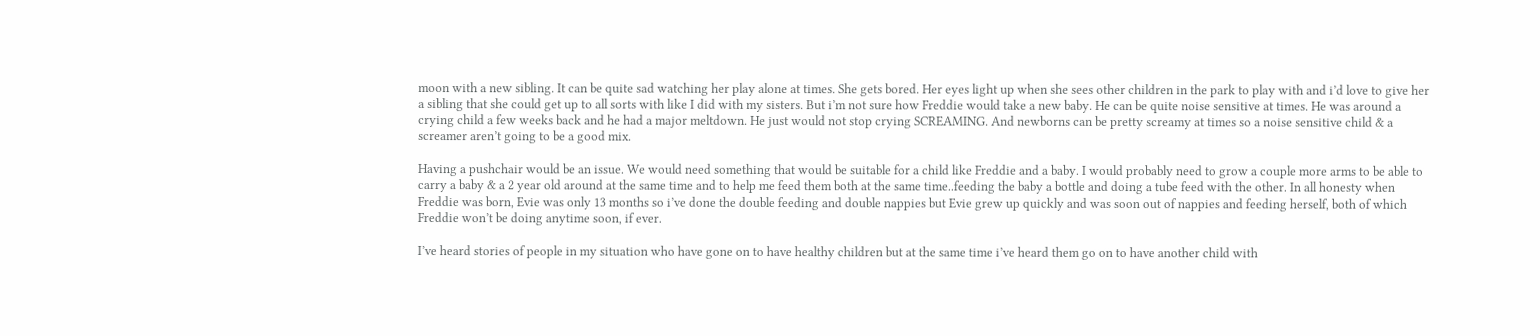moon with a new sibling. It can be quite sad watching her play alone at times. She gets bored. Her eyes light up when she sees other children in the park to play with and i’d love to give her a sibling that she could get up to all sorts with like I did with my sisters. But i’m not sure how Freddie would take a new baby. He can be quite noise sensitive at times. He was around a crying child a few weeks back and he had a major meltdown. He just would not stop crying SCREAMING. And newborns can be pretty screamy at times so a noise sensitive child & a screamer aren’t going to be a good mix.

Having a pushchair would be an issue. We would need something that would be suitable for a child like Freddie and a baby. I would probably need to grow a couple more arms to be able to carry a baby & a 2 year old around at the same time and to help me feed them both at the same time..feeding the baby a bottle and doing a tube feed with the other. In all honesty when Freddie was born, Evie was only 13 months so i’ve done the double feeding and double nappies but Evie grew up quickly and was soon out of nappies and feeding herself, both of which Freddie won’t be doing anytime soon, if ever.

I’ve heard stories of people in my situation who have gone on to have healthy children but at the same time i’ve heard them go on to have another child with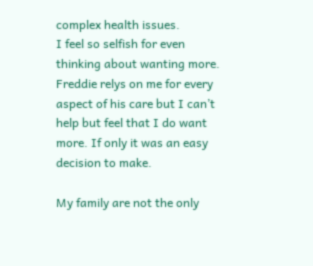complex health issues.
I feel so selfish for even thinking about wanting more. Freddie relys on me for every aspect of his care but I can’t help but feel that I do want more. If only it was an easy decision to make.

My family are not the only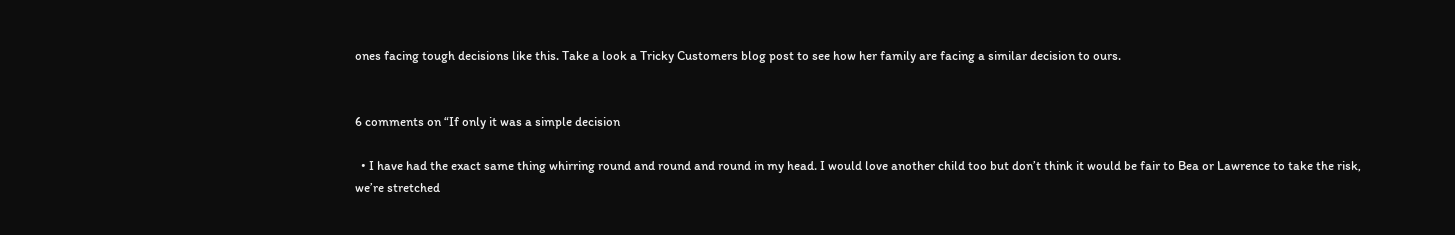ones facing tough decisions like this. Take a look a Tricky Customers blog post to see how her family are facing a similar decision to ours.


6 comments on “If only it was a simple decision

  • I have had the exact same thing whirring round and round and round in my head. I would love another child too but don’t think it would be fair to Bea or Lawrence to take the risk, we’re stretched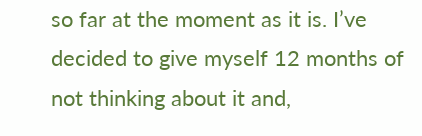so far at the moment as it is. I’ve decided to give myself 12 months of not thinking about it and,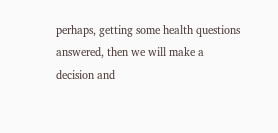perhaps, getting some health questions answered, then we will make a decision and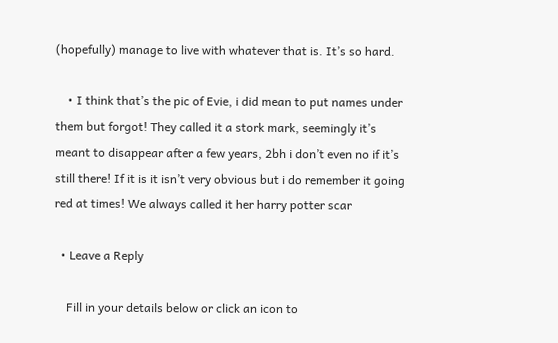(hopefully) manage to live with whatever that is. It’s so hard.

    • I think that’s the pic of Evie, i did mean to put names under them but forgot! They called it a stork mark, seemingly it’s meant to disappear after a few years, 2bh i don’t even no if it’s still there! If it is it isn’t very obvious but i do remember it going red at times! We always called it her harry potter scar

  • Leave a Reply

    Fill in your details below or click an icon to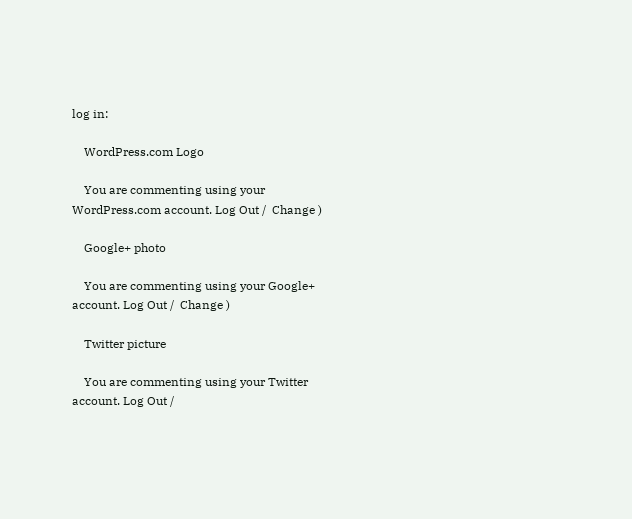log in:

    WordPress.com Logo

    You are commenting using your WordPress.com account. Log Out /  Change )

    Google+ photo

    You are commenting using your Google+ account. Log Out /  Change )

    Twitter picture

    You are commenting using your Twitter account. Log Out /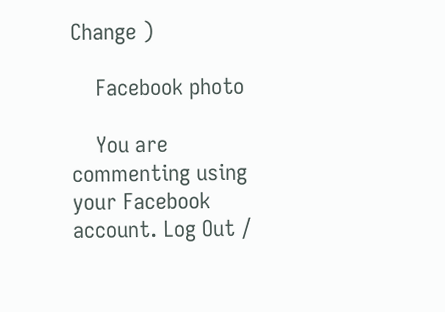Change )

    Facebook photo

    You are commenting using your Facebook account. Log Out /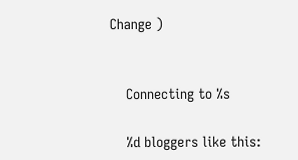Change )


    Connecting to %s

    %d bloggers like this: